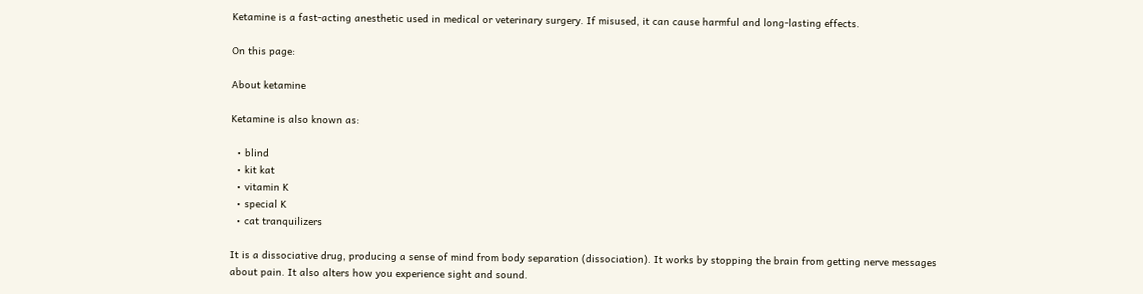Ketamine is a fast-acting anesthetic used in medical or veterinary surgery. If misused, it can cause harmful and long-lasting effects.

On this page:

About ketamine

Ketamine is also known as:

  • blind
  • kit kat
  • vitamin K
  • special K
  • cat tranquilizers

It is a dissociative drug, producing a sense of mind from body separation (dissociation). It works by stopping the brain from getting nerve messages about pain. It also alters how you experience sight and sound.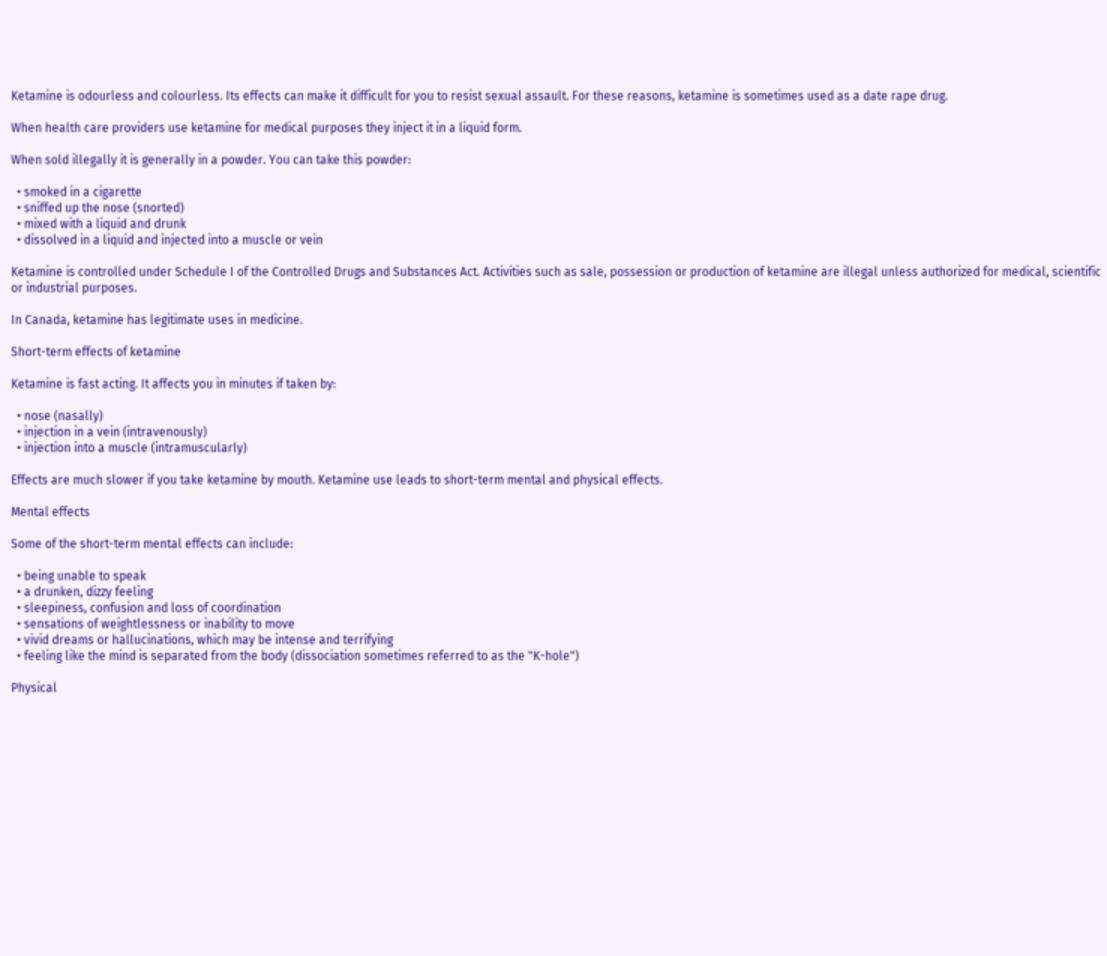Ketamine is odourless and colourless. Its effects can make it difficult for you to resist sexual assault. For these reasons, ketamine is sometimes used as a date rape drug.

When health care providers use ketamine for medical purposes they inject it in a liquid form.

When sold illegally it is generally in a powder. You can take this powder:

  • smoked in a cigarette
  • sniffed up the nose (snorted)
  • mixed with a liquid and drunk
  • dissolved in a liquid and injected into a muscle or vein

Ketamine is controlled under Schedule I of the Controlled Drugs and Substances Act. Activities such as sale, possession or production of ketamine are illegal unless authorized for medical, scientific or industrial purposes.

In Canada, ketamine has legitimate uses in medicine.

Short-term effects of ketamine

Ketamine is fast acting. It affects you in minutes if taken by:

  • nose (nasally)
  • injection in a vein (intravenously)
  • injection into a muscle (intramuscularly)

Effects are much slower if you take ketamine by mouth. Ketamine use leads to short-term mental and physical effects.

Mental effects

Some of the short-term mental effects can include:

  • being unable to speak
  • a drunken, dizzy feeling
  • sleepiness, confusion and loss of coordination
  • sensations of weightlessness or inability to move
  • vivid dreams or hallucinations, which may be intense and terrifying
  • feeling like the mind is separated from the body (dissociation sometimes referred to as the "K-hole")

Physical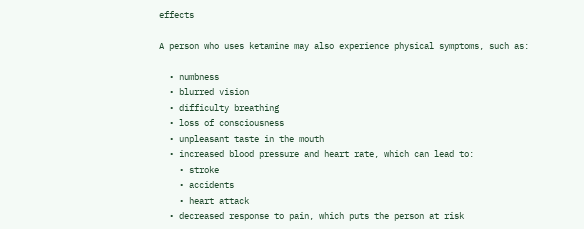effects

A person who uses ketamine may also experience physical symptoms, such as:

  • numbness
  • blurred vision
  • difficulty breathing
  • loss of consciousness
  • unpleasant taste in the mouth
  • increased blood pressure and heart rate, which can lead to:
    • stroke
    • accidents
    • heart attack
  • decreased response to pain, which puts the person at risk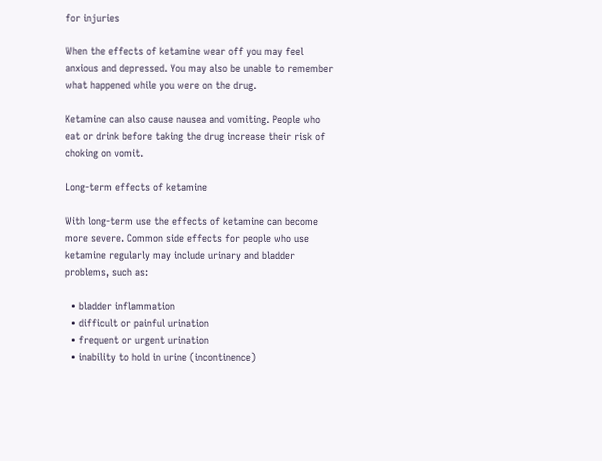for injuries

When the effects of ketamine wear off you may feel anxious and depressed. You may also be unable to remember what happened while you were on the drug.

Ketamine can also cause nausea and vomiting. People who eat or drink before taking the drug increase their risk of choking on vomit.

Long-term effects of ketamine

With long-term use the effects of ketamine can become more severe. Common side effects for people who use ketamine regularly may include urinary and bladder problems, such as:

  • bladder inflammation
  • difficult or painful urination
  • frequent or urgent urination
  • inability to hold in urine (incontinence)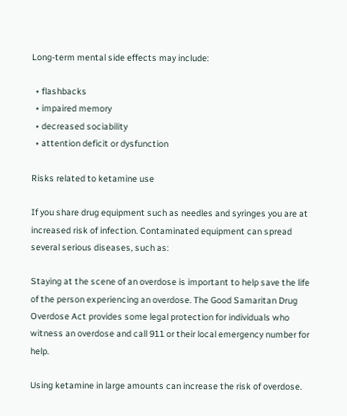Long-term mental side effects may include:

  • flashbacks
  • impaired memory
  • decreased sociability
  • attention deficit or dysfunction

Risks related to ketamine use

If you share drug equipment such as needles and syringes you are at increased risk of infection. Contaminated equipment can spread several serious diseases, such as:

Staying at the scene of an overdose is important to help save the life of the person experiencing an overdose. The Good Samaritan Drug Overdose Act provides some legal protection for individuals who witness an overdose and call 911 or their local emergency number for help.

Using ketamine in large amounts can increase the risk of overdose.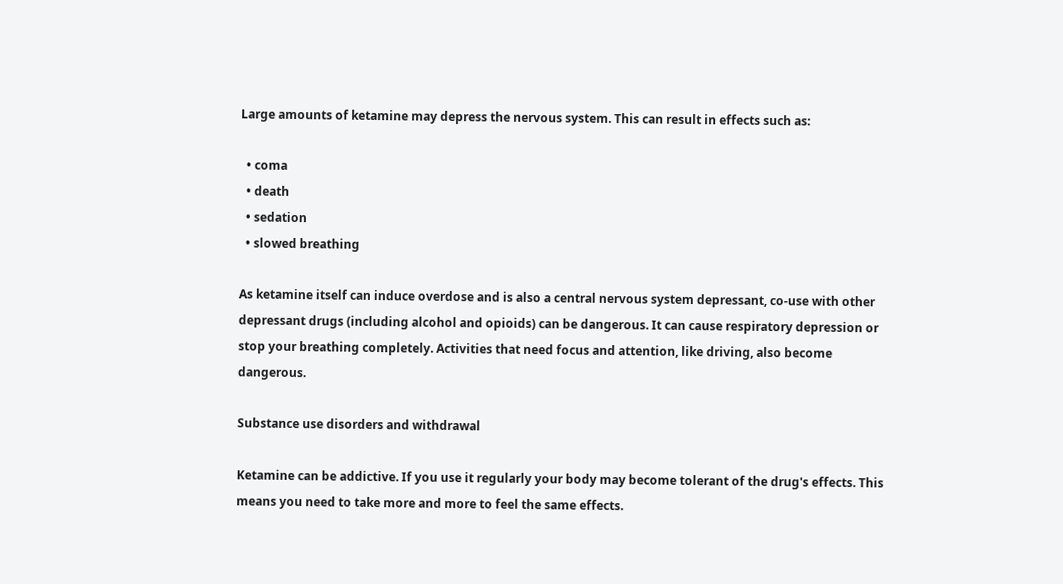Large amounts of ketamine may depress the nervous system. This can result in effects such as:

  • coma
  • death
  • sedation
  • slowed breathing

As ketamine itself can induce overdose and is also a central nervous system depressant, co-use with other depressant drugs (including alcohol and opioids) can be dangerous. It can cause respiratory depression or stop your breathing completely. Activities that need focus and attention, like driving, also become dangerous.

Substance use disorders and withdrawal

Ketamine can be addictive. If you use it regularly your body may become tolerant of the drug's effects. This means you need to take more and more to feel the same effects.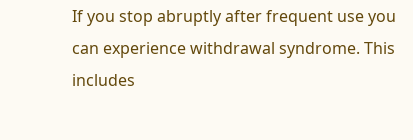If you stop abruptly after frequent use you can experience withdrawal syndrome. This includes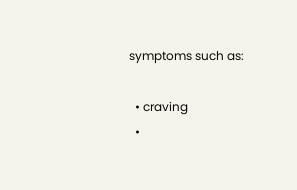symptoms such as:

  • craving
  •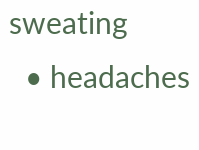sweating
  • headaches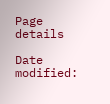Page details

Date modified: